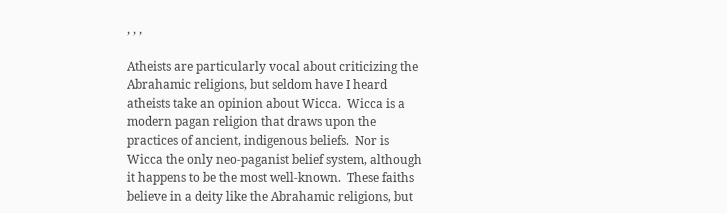, , ,

Atheists are particularly vocal about criticizing the Abrahamic religions, but seldom have I heard atheists take an opinion about Wicca.  Wicca is a modern pagan religion that draws upon the practices of ancient, indigenous beliefs.  Nor is Wicca the only neo-paganist belief system, although it happens to be the most well-known.  These faiths believe in a deity like the Abrahamic religions, but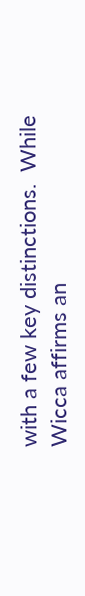with a few key distinctions.  While Wicca affirms an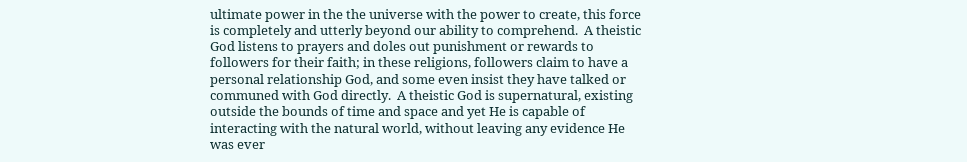ultimate power in the the universe with the power to create, this force is completely and utterly beyond our ability to comprehend.  A theistic God listens to prayers and doles out punishment or rewards to followers for their faith; in these religions, followers claim to have a personal relationship God, and some even insist they have talked or communed with God directly.  A theistic God is supernatural, existing outside the bounds of time and space and yet He is capable of interacting with the natural world, without leaving any evidence He was ever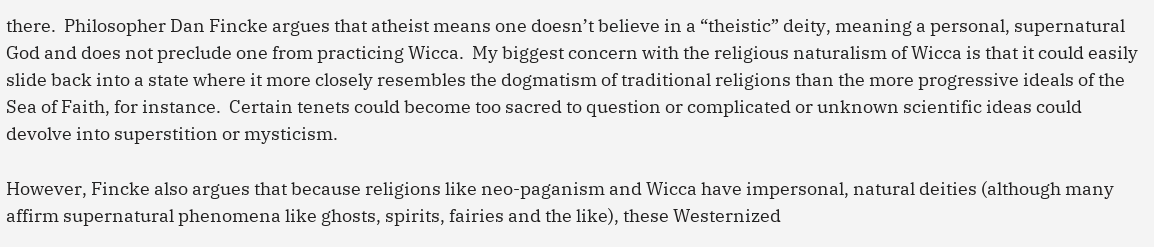there.  Philosopher Dan Fincke argues that atheist means one doesn’t believe in a “theistic” deity, meaning a personal, supernatural God and does not preclude one from practicing Wicca.  My biggest concern with the religious naturalism of Wicca is that it could easily slide back into a state where it more closely resembles the dogmatism of traditional religions than the more progressive ideals of the Sea of Faith, for instance.  Certain tenets could become too sacred to question or complicated or unknown scientific ideas could devolve into superstition or mysticism.

However, Fincke also argues that because religions like neo-paganism and Wicca have impersonal, natural deities (although many affirm supernatural phenomena like ghosts, spirits, fairies and the like), these Westernized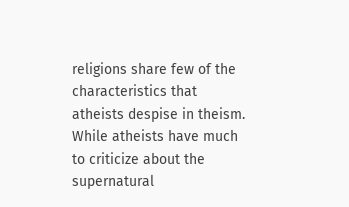religions share few of the characteristics that atheists despise in theism.  While atheists have much to criticize about the supernatural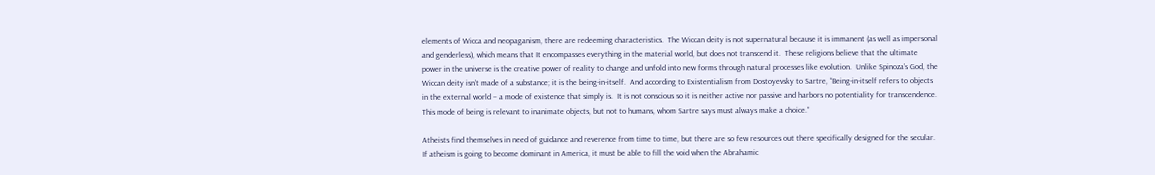elements of Wicca and neopaganism, there are redeeming characteristics.  The Wiccan deity is not supernatural because it is immanent (as well as impersonal and genderless), which means that It encompasses everything in the material world, but does not transcend it.  These religions believe that the ultimate power in the universe is the creative power of reality to change and unfold into new forms through natural processes like evolution.  Unlike Spinoza’s God, the Wiccan deity isn’t made of a substance; it is the being-in-itself.  And according to Existentialism from Dostoyevsky to Sartre, “Being-in-itself refers to objects in the external world – a mode of existence that simply is.  It is not conscious so it is neither active nor passive and harbors no potentiality for transcendence.  This mode of being is relevant to inanimate objects, but not to humans, whom Sartre says must always make a choice.”

Atheists find themselves in need of guidance and reverence from time to time, but there are so few resources out there specifically designed for the secular.  If atheism is going to become dominant in America, it must be able to fill the void when the Abrahamic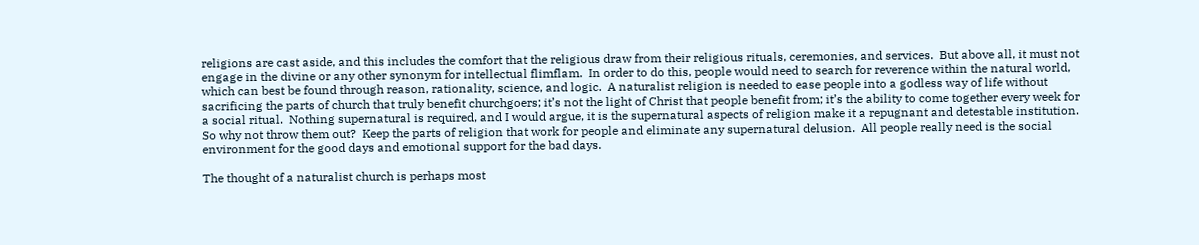religions are cast aside, and this includes the comfort that the religious draw from their religious rituals, ceremonies, and services.  But above all, it must not engage in the divine or any other synonym for intellectual flimflam.  In order to do this, people would need to search for reverence within the natural world, which can best be found through reason, rationality, science, and logic.  A naturalist religion is needed to ease people into a godless way of life without sacrificing the parts of church that truly benefit churchgoers; it’s not the light of Christ that people benefit from; it’s the ability to come together every week for a social ritual.  Nothing supernatural is required, and I would argue, it is the supernatural aspects of religion make it a repugnant and detestable institution.  So why not throw them out?  Keep the parts of religion that work for people and eliminate any supernatural delusion.  All people really need is the social environment for the good days and emotional support for the bad days.

The thought of a naturalist church is perhaps most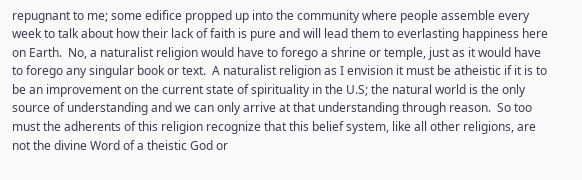repugnant to me; some edifice propped up into the community where people assemble every week to talk about how their lack of faith is pure and will lead them to everlasting happiness here on Earth.  No, a naturalist religion would have to forego a shrine or temple, just as it would have to forego any singular book or text.  A naturalist religion as I envision it must be atheistic if it is to be an improvement on the current state of spirituality in the U.S; the natural world is the only source of understanding and we can only arrive at that understanding through reason.  So too must the adherents of this religion recognize that this belief system, like all other religions, are not the divine Word of a theistic God or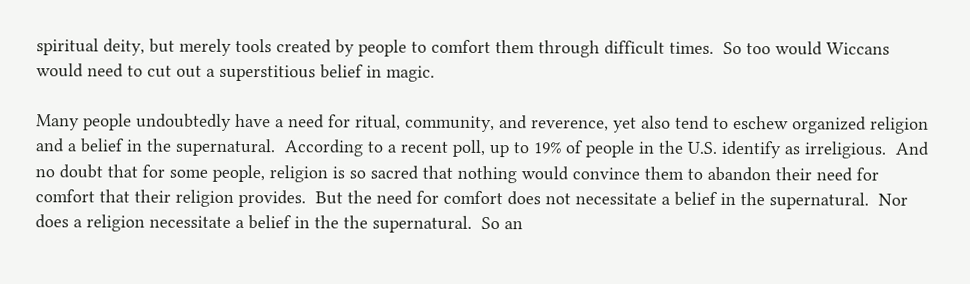spiritual deity, but merely tools created by people to comfort them through difficult times.  So too would Wiccans would need to cut out a superstitious belief in magic.

Many people undoubtedly have a need for ritual, community, and reverence, yet also tend to eschew organized religion and a belief in the supernatural.  According to a recent poll, up to 19% of people in the U.S. identify as irreligious.  And no doubt that for some people, religion is so sacred that nothing would convince them to abandon their need for comfort that their religion provides.  But the need for comfort does not necessitate a belief in the supernatural.  Nor does a religion necessitate a belief in the the supernatural.  So an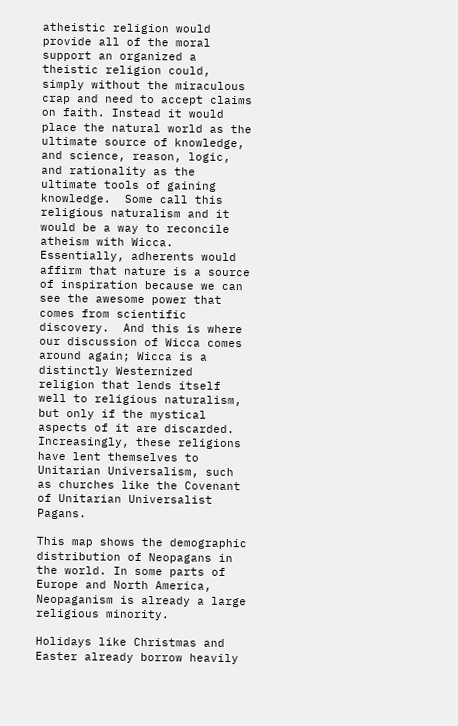atheistic religion would provide all of the moral support an organized a theistic religion could, simply without the miraculous crap and need to accept claims on faith. Instead it would place the natural world as the ultimate source of knowledge, and science, reason, logic, and rationality as the ultimate tools of gaining knowledge.  Some call this religious naturalism and it would be a way to reconcile atheism with Wicca.  Essentially, adherents would affirm that nature is a source of inspiration because we can see the awesome power that comes from scientific discovery.  And this is where our discussion of Wicca comes around again; Wicca is a distinctly Westernized religion that lends itself well to religious naturalism, but only if the mystical aspects of it are discarded.  Increasingly, these religions have lent themselves to Unitarian Universalism, such as churches like the Covenant of Unitarian Universalist Pagans.

This map shows the demographic distribution of Neopagans in the world. In some parts of Europe and North America, Neopaganism is already a large religious minority.

Holidays like Christmas and Easter already borrow heavily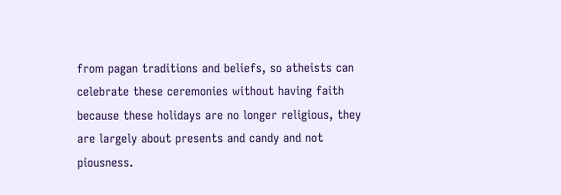from pagan traditions and beliefs, so atheists can celebrate these ceremonies without having faith because these holidays are no longer religious, they are largely about presents and candy and not piousness.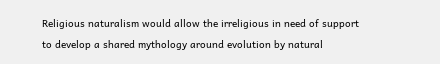Religious naturalism would allow the irreligious in need of support to develop a shared mythology around evolution by natural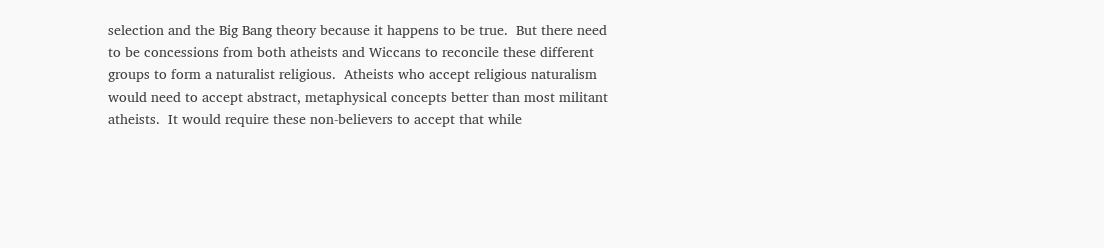selection and the Big Bang theory because it happens to be true.  But there need to be concessions from both atheists and Wiccans to reconcile these different groups to form a naturalist religious.  Atheists who accept religious naturalism would need to accept abstract, metaphysical concepts better than most militant atheists.  It would require these non-believers to accept that while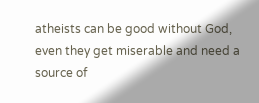atheists can be good without God, even they get miserable and need a source of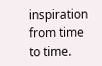inspiration from time to time.